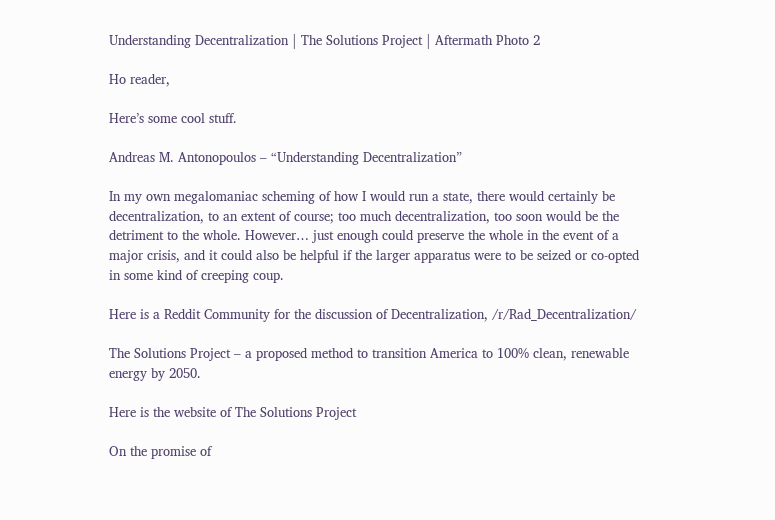Understanding Decentralization | The Solutions Project | Aftermath Photo 2

Ho reader,

Here’s some cool stuff.

Andreas M. Antonopoulos – “Understanding Decentralization”

In my own megalomaniac scheming of how I would run a state, there would certainly be decentralization, to an extent of course; too much decentralization, too soon would be the detriment to the whole. However… just enough could preserve the whole in the event of a major crisis, and it could also be helpful if the larger apparatus were to be seized or co-opted in some kind of creeping coup.

Here is a Reddit Community for the discussion of Decentralization, /r/Rad_Decentralization/

The Solutions Project – a proposed method to transition America to 100% clean, renewable energy by 2050.

Here is the website of The Solutions Project

On the promise of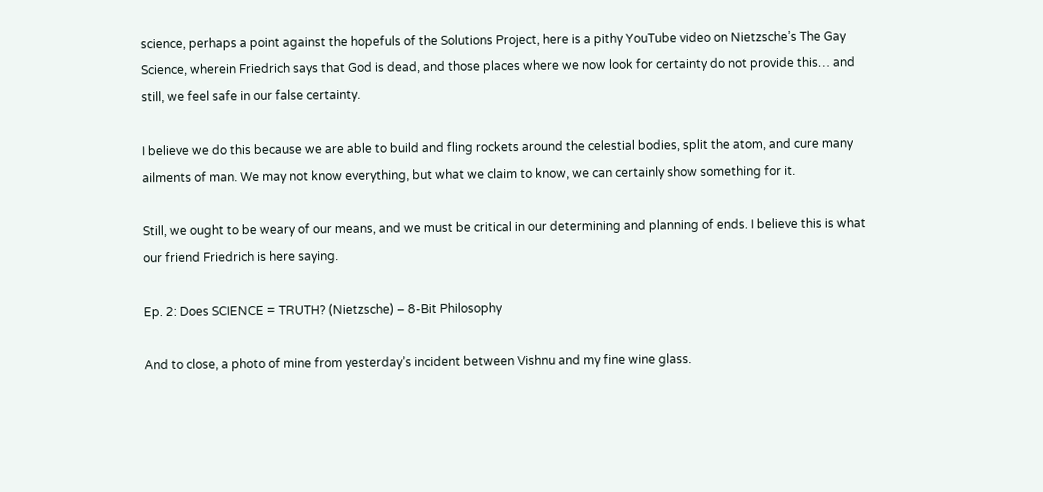science, perhaps a point against the hopefuls of the Solutions Project, here is a pithy YouTube video on Nietzsche’s The Gay Science, wherein Friedrich says that God is dead, and those places where we now look for certainty do not provide this… and still, we feel safe in our false certainty.

I believe we do this because we are able to build and fling rockets around the celestial bodies, split the atom, and cure many ailments of man. We may not know everything, but what we claim to know, we can certainly show something for it.

Still, we ought to be weary of our means, and we must be critical in our determining and planning of ends. I believe this is what our friend Friedrich is here saying.

Ep. 2: Does SCIENCE = TRUTH? (Nietzsche) – 8-Bit Philosophy

And to close, a photo of mine from yesterday’s incident between Vishnu and my fine wine glass.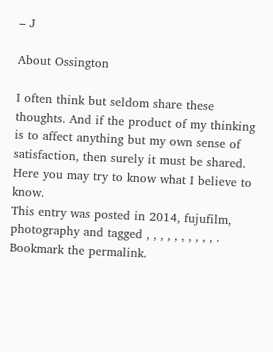– J

About Ossington

I often think but seldom share these thoughts. And if the product of my thinking is to affect anything but my own sense of satisfaction, then surely it must be shared. Here you may try to know what I believe to know.
This entry was posted in 2014, fujufilm, photography and tagged , , , , , , , , , , . Bookmark the permalink.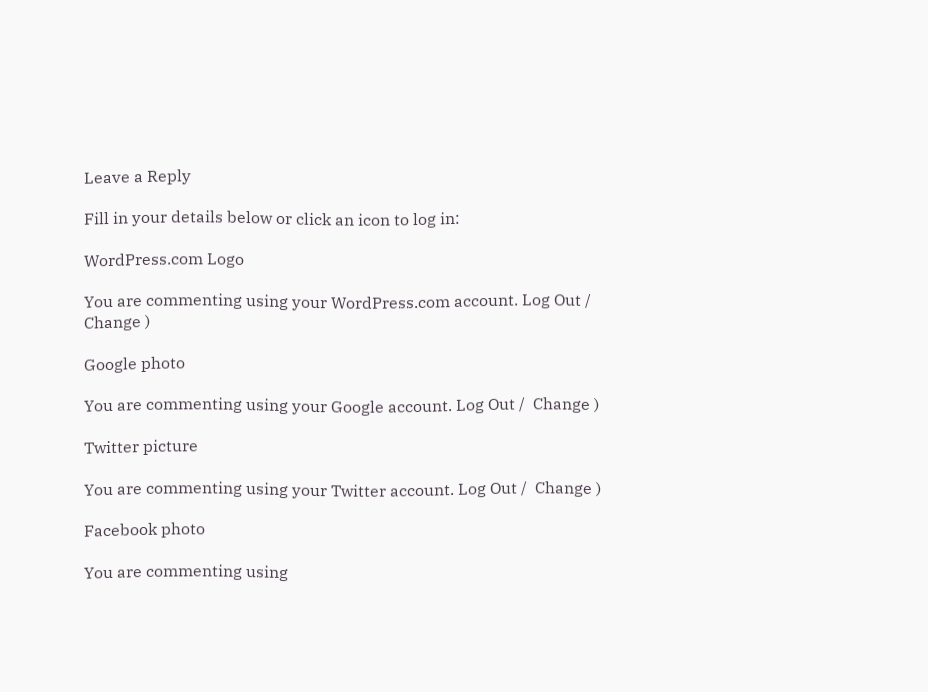Leave a Reply

Fill in your details below or click an icon to log in:

WordPress.com Logo

You are commenting using your WordPress.com account. Log Out /  Change )

Google photo

You are commenting using your Google account. Log Out /  Change )

Twitter picture

You are commenting using your Twitter account. Log Out /  Change )

Facebook photo

You are commenting using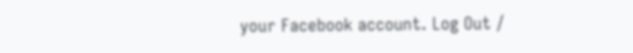your Facebook account. Log Out /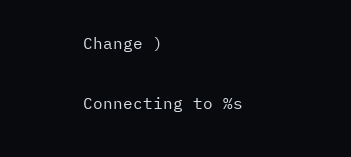Change )

Connecting to %s